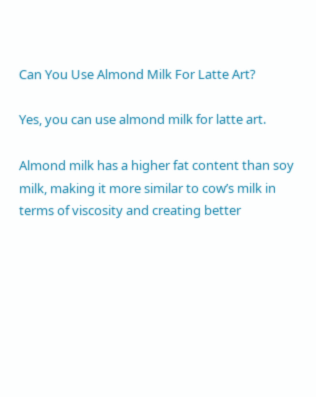Can You Use Almond Milk For Latte Art?

Yes, you can use almond milk for latte art.

Almond milk has a higher fat content than soy milk, making it more similar to cow’s milk in terms of viscosity and creating better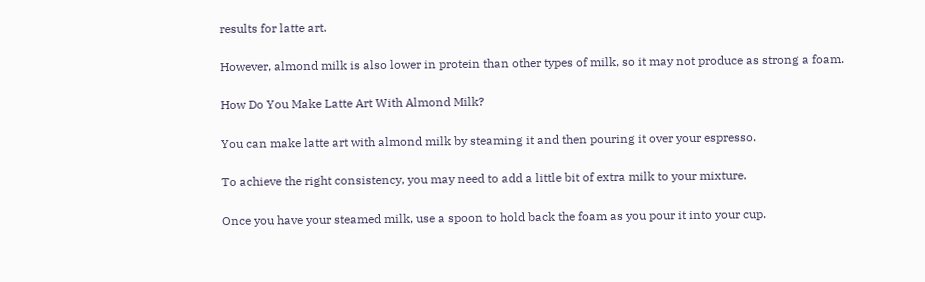results for latte art.

However, almond milk is also lower in protein than other types of milk, so it may not produce as strong a foam.

How Do You Make Latte Art With Almond Milk?

You can make latte art with almond milk by steaming it and then pouring it over your espresso.

To achieve the right consistency, you may need to add a little bit of extra milk to your mixture.

Once you have your steamed milk, use a spoon to hold back the foam as you pour it into your cup.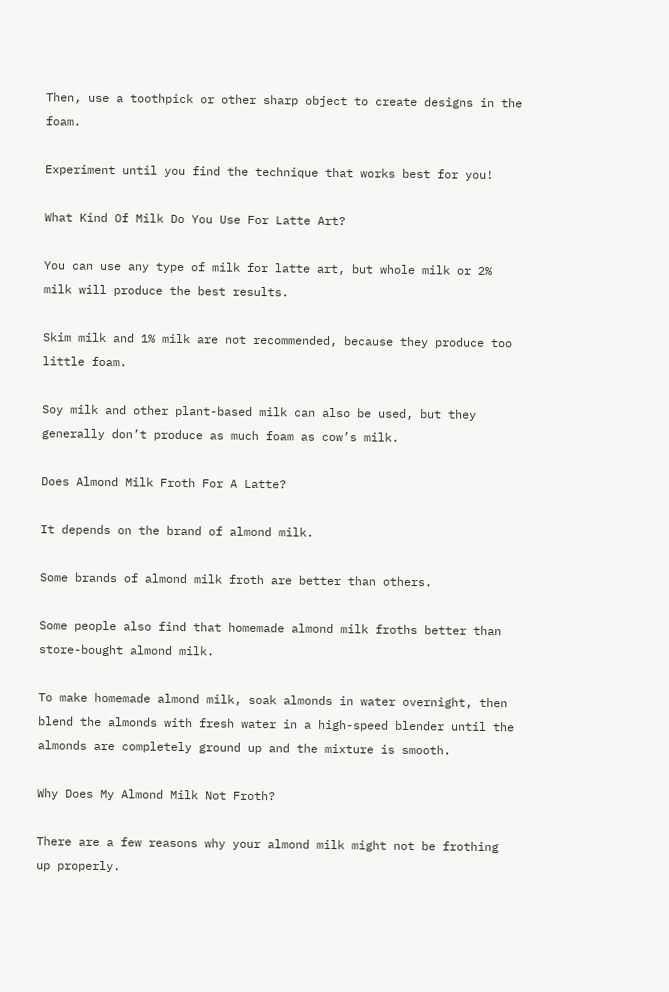Then, use a toothpick or other sharp object to create designs in the foam.

Experiment until you find the technique that works best for you!

What Kind Of Milk Do You Use For Latte Art?

You can use any type of milk for latte art, but whole milk or 2% milk will produce the best results.

Skim milk and 1% milk are not recommended, because they produce too little foam.

Soy milk and other plant-based milk can also be used, but they generally don’t produce as much foam as cow’s milk.

Does Almond Milk Froth For A Latte?

It depends on the brand of almond milk.

Some brands of almond milk froth are better than others.

Some people also find that homemade almond milk froths better than store-bought almond milk.

To make homemade almond milk, soak almonds in water overnight, then blend the almonds with fresh water in a high-speed blender until the almonds are completely ground up and the mixture is smooth.

Why Does My Almond Milk Not Froth?

There are a few reasons why your almond milk might not be frothing up properly.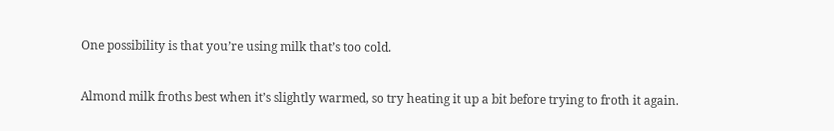One possibility is that you’re using milk that’s too cold.

Almond milk froths best when it’s slightly warmed, so try heating it up a bit before trying to froth it again.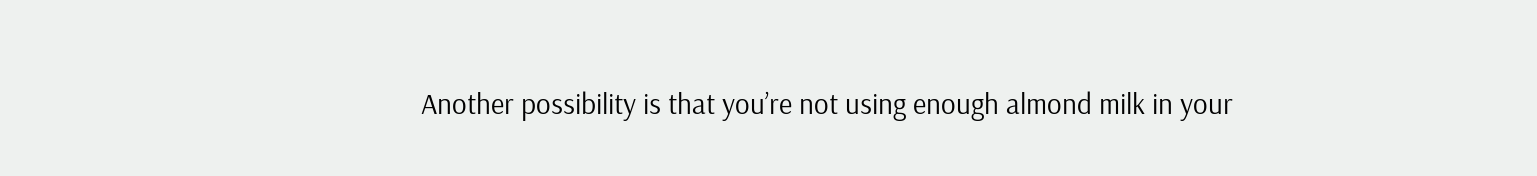Another possibility is that you’re not using enough almond milk in your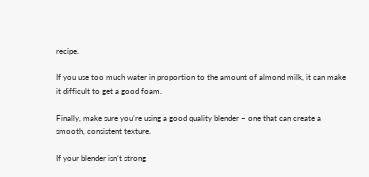recipe.

If you use too much water in proportion to the amount of almond milk, it can make it difficult to get a good foam.

Finally, make sure you’re using a good quality blender – one that can create a smooth, consistent texture.

If your blender isn’t strong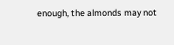enough, the almonds may not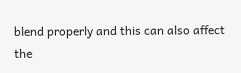blend properly and this can also affect the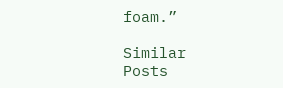foam.”

Similar Posts